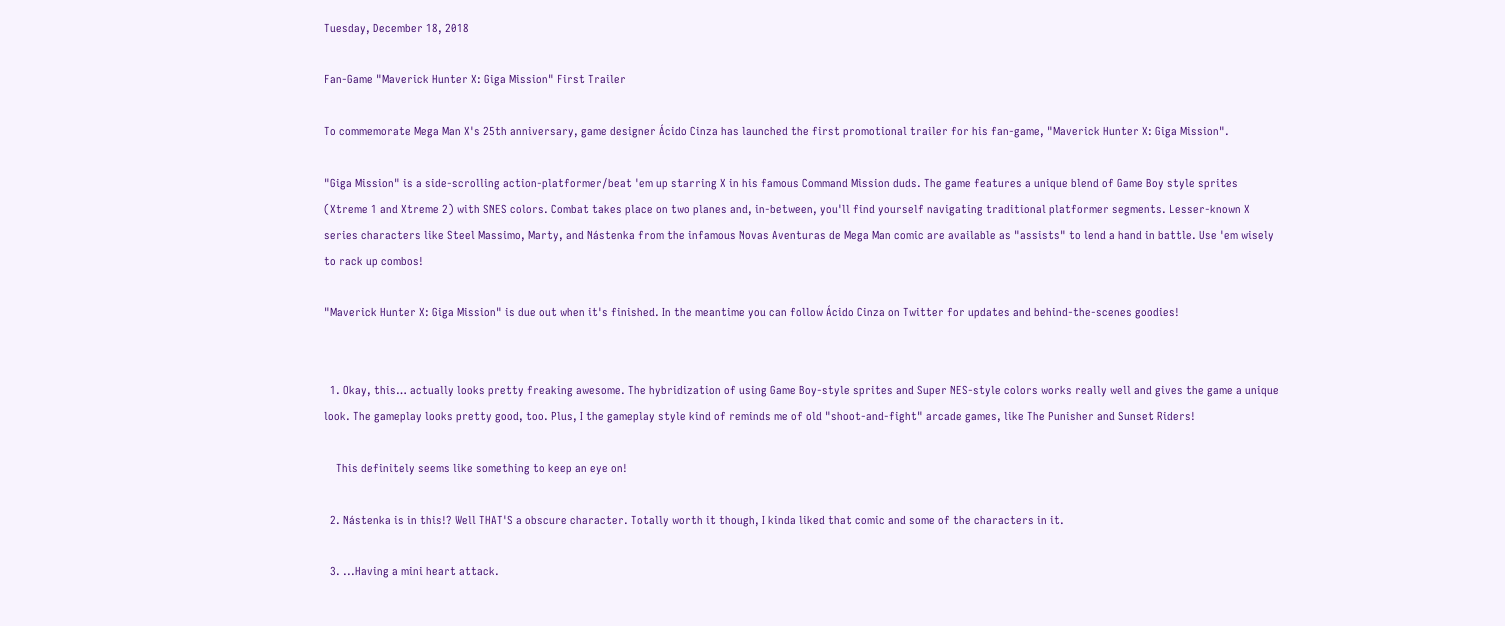Tuesday, December 18, 2018

Fan-Game "Maverick Hunter X: Giga Mission" First Trailer

To commemorate Mega Man X's 25th anniversary, game designer Ácido Cinza has launched the first promotional trailer for his fan-game, "Maverick Hunter X: Giga Mission".

"Giga Mission" is a side-scrolling action-platformer/beat 'em up starring X in his famous Command Mission duds. The game features a unique blend of Game Boy style sprites (Xtreme 1 and Xtreme 2) with SNES colors. Combat takes place on two planes and, in-between, you'll find yourself navigating traditional platformer segments. Lesser-known X series characters like Steel Massimo, Marty, and Nástenka from the infamous Novas Aventuras de Mega Man comic are available as "assists" to lend a hand in battle. Use 'em wisely to rack up combos!

"Maverick Hunter X: Giga Mission" is due out when it's finished. In the meantime you can follow Ácido Cinza on Twitter for updates and behind-the-scenes goodies!


  1. Okay, this… actually looks pretty freaking awesome. The hybridization of using Game Boy-style sprites and Super NES-style colors works really well and gives the game a unique look. The gameplay looks pretty good, too. Plus, I the gameplay style kind of reminds me of old "shoot-and-fight" arcade games, like The Punisher and Sunset Riders!

    This definitely seems like something to keep an eye on!

  2. Nástenka is in this!? Well THAT'S a obscure character. Totally worth it though, I kinda liked that comic and some of the characters in it.

  3. ...Having a mini heart attack.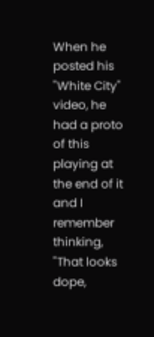When he posted his "White City" video, he had a proto of this playing at the end of it and I remember thinking, "That looks dope,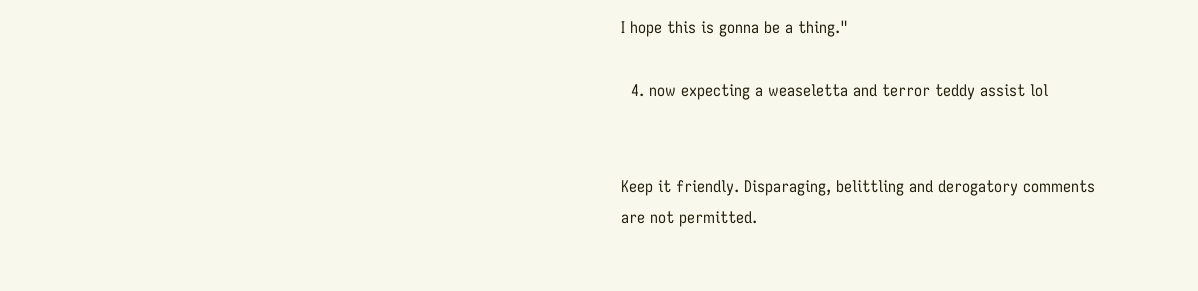I hope this is gonna be a thing."

  4. now expecting a weaseletta and terror teddy assist lol


Keep it friendly. Disparaging, belittling and derogatory comments are not permitted.